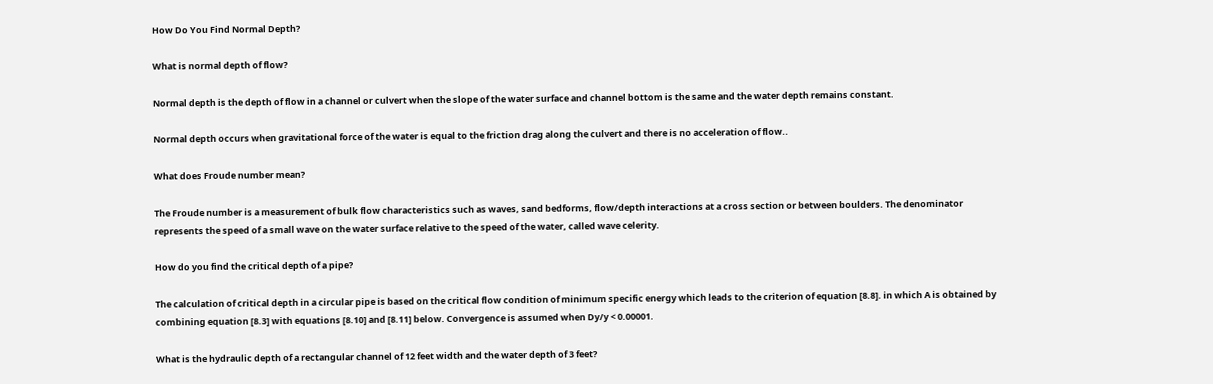How Do You Find Normal Depth?

What is normal depth of flow?

Normal depth is the depth of flow in a channel or culvert when the slope of the water surface and channel bottom is the same and the water depth remains constant.

Normal depth occurs when gravitational force of the water is equal to the friction drag along the culvert and there is no acceleration of flow..

What does Froude number mean?

The Froude number is a measurement of bulk flow characteristics such as waves, sand bedforms, flow/depth interactions at a cross section or between boulders. The denominator represents the speed of a small wave on the water surface relative to the speed of the water, called wave celerity.

How do you find the critical depth of a pipe?

The calculation of critical depth in a circular pipe is based on the critical flow condition of minimum specific energy which leads to the criterion of equation [8.8]. in which A is obtained by combining equation [8.3] with equations [8.10] and [8.11] below. Convergence is assumed when Dy/y < 0.00001.

What is the hydraulic depth of a rectangular channel of 12 feet width and the water depth of 3 feet?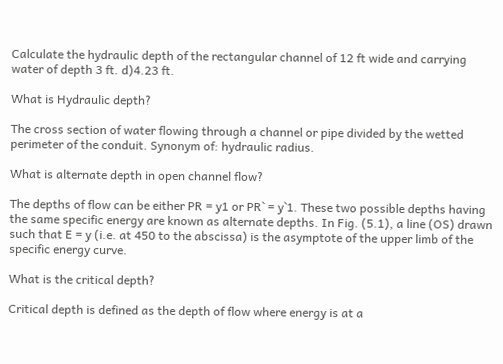Calculate the hydraulic depth of the rectangular channel of 12 ft wide and carrying water of depth 3 ft. d)4.23 ft.

What is Hydraulic depth?

The cross section of water flowing through a channel or pipe divided by the wetted perimeter of the conduit. Synonym of: hydraulic radius.

What is alternate depth in open channel flow?

The depths of flow can be either PR = y1 or PR` = y`1. These two possible depths having the same specific energy are known as alternate depths. In Fig. (5.1), a line (OS) drawn such that E = y (i.e. at 450 to the abscissa) is the asymptote of the upper limb of the specific energy curve.

What is the critical depth?

Critical depth is defined as the depth of flow where energy is at a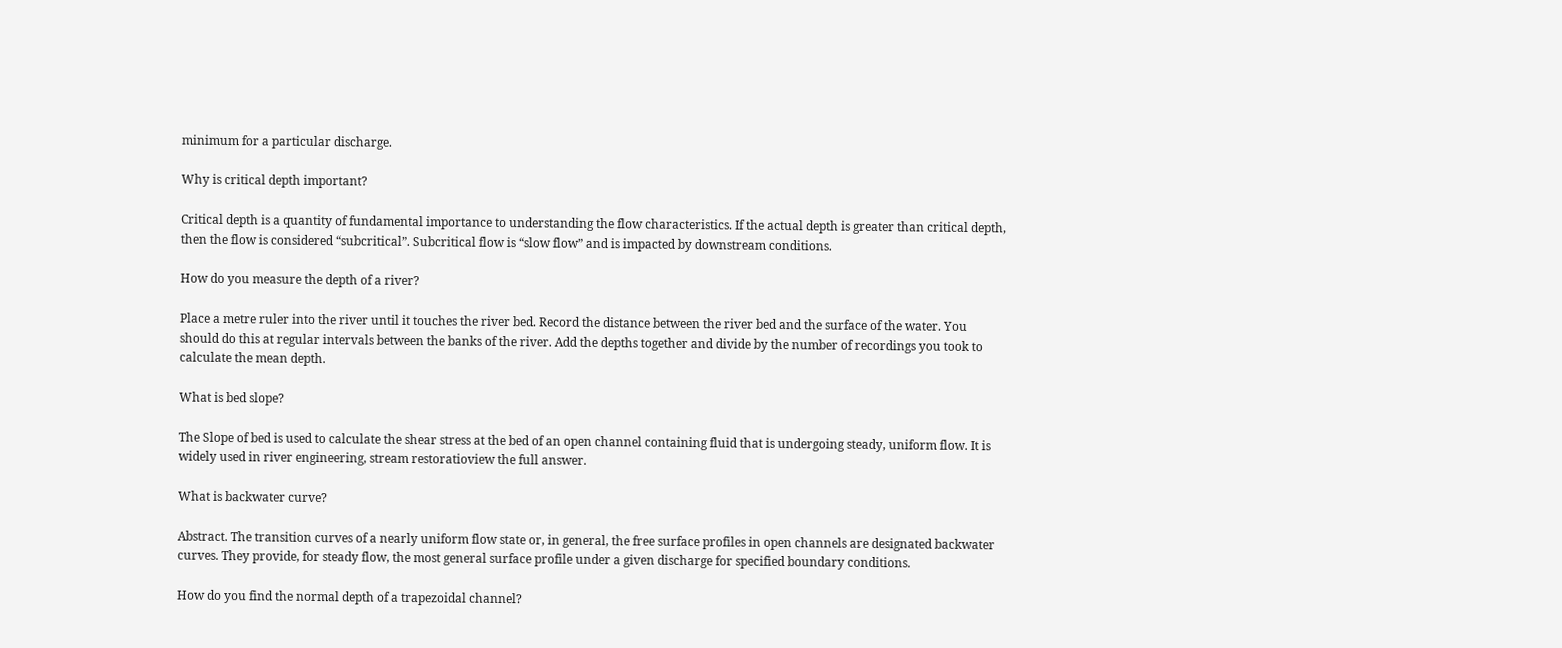minimum for a particular discharge.

Why is critical depth important?

Critical depth is a quantity of fundamental importance to understanding the flow characteristics. If the actual depth is greater than critical depth, then the flow is considered “subcritical”. Subcritical flow is “slow flow” and is impacted by downstream conditions.

How do you measure the depth of a river?

Place a metre ruler into the river until it touches the river bed. Record the distance between the river bed and the surface of the water. You should do this at regular intervals between the banks of the river. Add the depths together and divide by the number of recordings you took to calculate the mean depth.

What is bed slope?

The Slope of bed is used to calculate the shear stress at the bed of an open channel containing fluid that is undergoing steady, uniform flow. It is widely used in river engineering, stream restoratioview the full answer.

What is backwater curve?

Abstract. The transition curves of a nearly uniform flow state or, in general, the free surface profiles in open channels are designated backwater curves. They provide, for steady flow, the most general surface profile under a given discharge for specified boundary conditions.

How do you find the normal depth of a trapezoidal channel?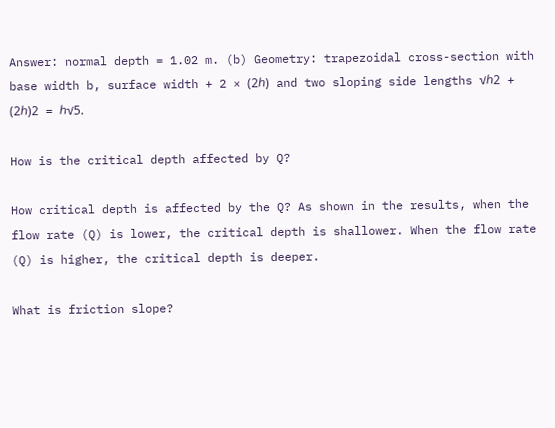Answer: normal depth = 1.02 m. (b) Geometry: trapezoidal cross-section with base width b, surface width + 2 × (2ℎ) and two sloping side lengths √ℎ2 + (2ℎ)2 = ℎ√5.

How is the critical depth affected by Q?

How critical depth is affected by the Q? As shown in the results, when the flow rate (Q) is lower, the critical depth is shallower. When the flow rate (Q) is higher, the critical depth is deeper.

What is friction slope?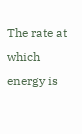The rate at which energy is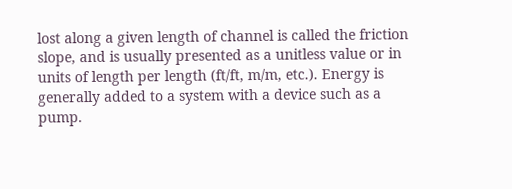lost along a given length of channel is called the friction slope, and is usually presented as a unitless value or in units of length per length (ft/ft, m/m, etc.). Energy is generally added to a system with a device such as a pump.